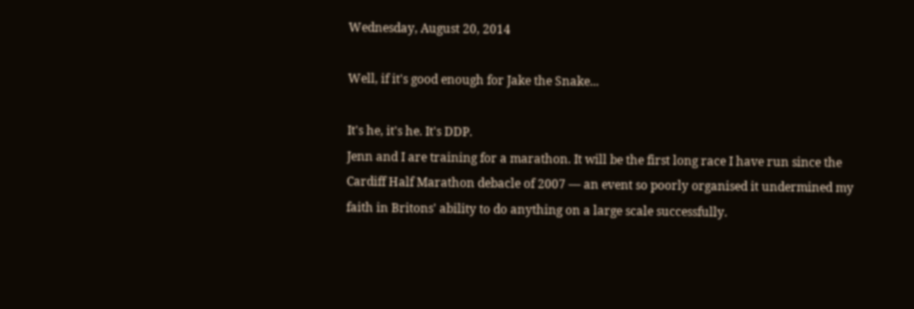Wednesday, August 20, 2014

Well, if it's good enough for Jake the Snake...

It's he, it's he. It's DDP.
Jenn and I are training for a marathon. It will be the first long race I have run since the Cardiff Half Marathon debacle of 2007 –– an event so poorly organised it undermined my faith in Britons' ability to do anything on a large scale successfully.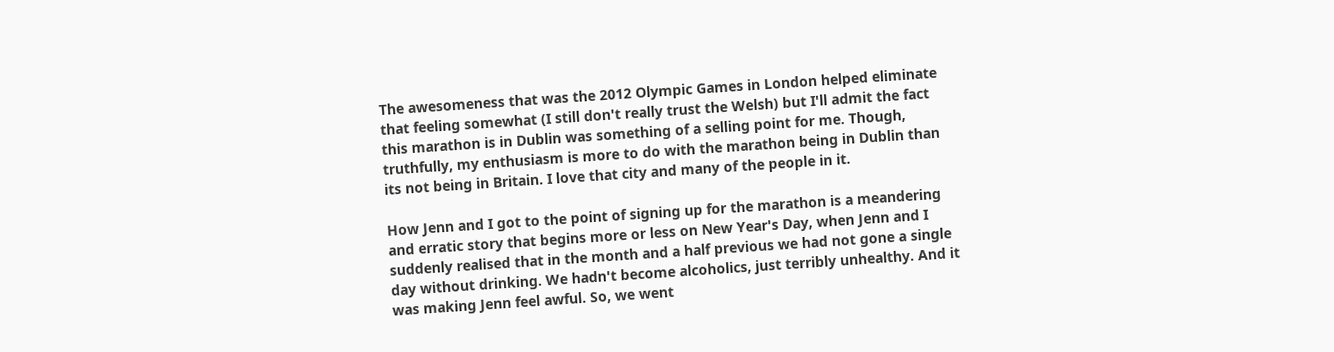The awesomeness that was the 2012 Olympic Games in London helped eliminate that feeling somewhat (I still don't really trust the Welsh) but I'll admit the fact this marathon is in Dublin was something of a selling point for me. Though, truthfully, my enthusiasm is more to do with the marathon being in Dublin than its not being in Britain. I love that city and many of the people in it.

How Jenn and I got to the point of signing up for the marathon is a meandering and erratic story that begins more or less on New Year's Day, when Jenn and I suddenly realised that in the month and a half previous we had not gone a single day without drinking. We hadn't become alcoholics, just terribly unhealthy. And it was making Jenn feel awful. So, we went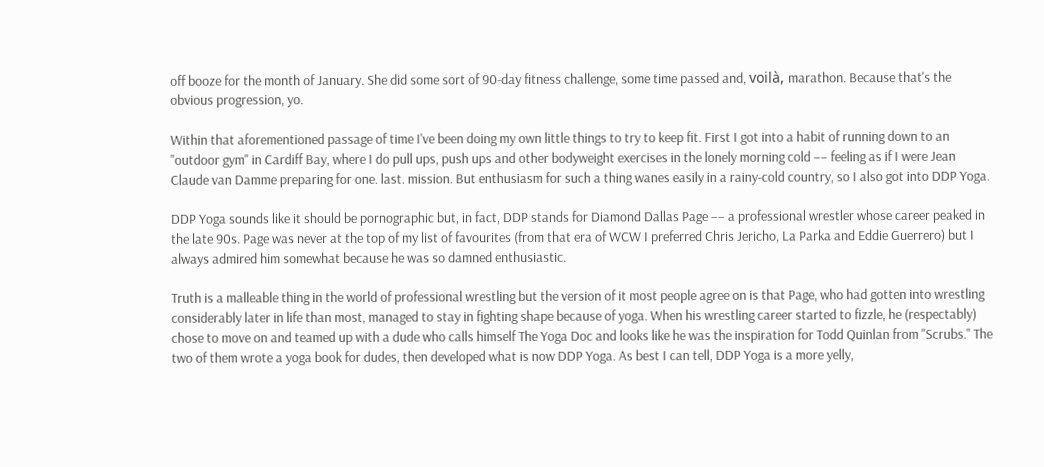off booze for the month of January. She did some sort of 90-day fitness challenge, some time passed and, voilà, marathon. Because that's the obvious progression, yo.

Within that aforementioned passage of time I've been doing my own little things to try to keep fit. First I got into a habit of running down to an "outdoor gym" in Cardiff Bay, where I do pull ups, push ups and other bodyweight exercises in the lonely morning cold –– feeling as if I were Jean Claude van Damme preparing for one. last. mission. But enthusiasm for such a thing wanes easily in a rainy-cold country, so I also got into DDP Yoga.

DDP Yoga sounds like it should be pornographic but, in fact, DDP stands for Diamond Dallas Page –– a professional wrestler whose career peaked in the late 90s. Page was never at the top of my list of favourites (from that era of WCW I preferred Chris Jericho, La Parka and Eddie Guerrero) but I always admired him somewhat because he was so damned enthusiastic.

Truth is a malleable thing in the world of professional wrestling but the version of it most people agree on is that Page, who had gotten into wrestling considerably later in life than most, managed to stay in fighting shape because of yoga. When his wrestling career started to fizzle, he (respectably) chose to move on and teamed up with a dude who calls himself The Yoga Doc and looks like he was the inspiration for Todd Quinlan from "Scrubs." The two of them wrote a yoga book for dudes, then developed what is now DDP Yoga. As best I can tell, DDP Yoga is a more yelly,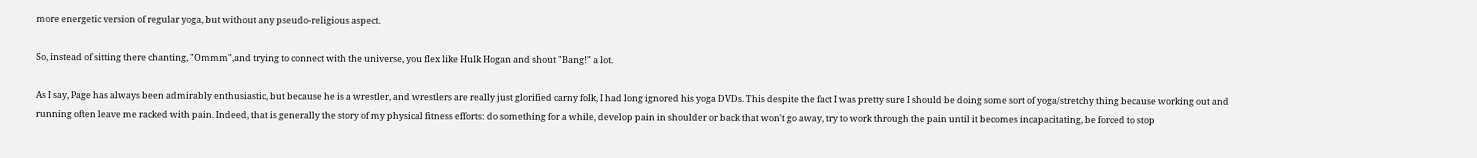more energetic version of regular yoga, but without any pseudo-religious aspect.

So, instead of sitting there chanting, "Ommm",and trying to connect with the universe, you flex like Hulk Hogan and shout "Bang!" a lot.

As I say, Page has always been admirably enthusiastic, but because he is a wrestler, and wrestlers are really just glorified carny folk, I had long ignored his yoga DVDs. This despite the fact I was pretty sure I should be doing some sort of yoga/stretchy thing because working out and running often leave me racked with pain. Indeed, that is generally the story of my physical fitness efforts: do something for a while, develop pain in shoulder or back that won't go away, try to work through the pain until it becomes incapacitating, be forced to stop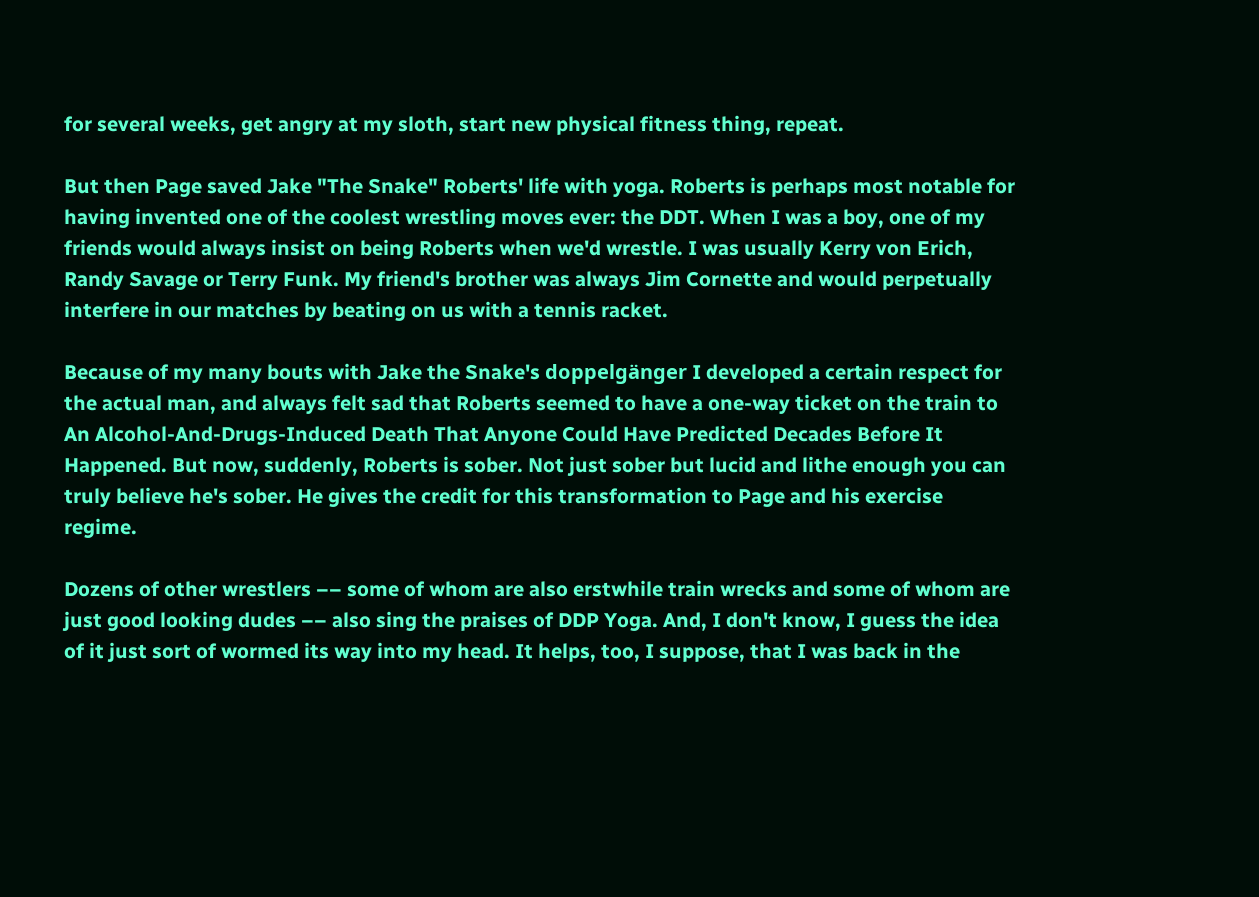for several weeks, get angry at my sloth, start new physical fitness thing, repeat.

But then Page saved Jake "The Snake" Roberts' life with yoga. Roberts is perhaps most notable for having invented one of the coolest wrestling moves ever: the DDT. When I was a boy, one of my friends would always insist on being Roberts when we'd wrestle. I was usually Kerry von Erich, Randy Savage or Terry Funk. My friend's brother was always Jim Cornette and would perpetually interfere in our matches by beating on us with a tennis racket.

Because of my many bouts with Jake the Snake's doppelgänger I developed a certain respect for the actual man, and always felt sad that Roberts seemed to have a one-way ticket on the train to An Alcohol-And-Drugs-Induced Death That Anyone Could Have Predicted Decades Before It Happened. But now, suddenly, Roberts is sober. Not just sober but lucid and lithe enough you can truly believe he's sober. He gives the credit for this transformation to Page and his exercise regime.

Dozens of other wrestlers –– some of whom are also erstwhile train wrecks and some of whom are just good looking dudes –– also sing the praises of DDP Yoga. And, I don't know, I guess the idea of it just sort of wormed its way into my head. It helps, too, I suppose, that I was back in the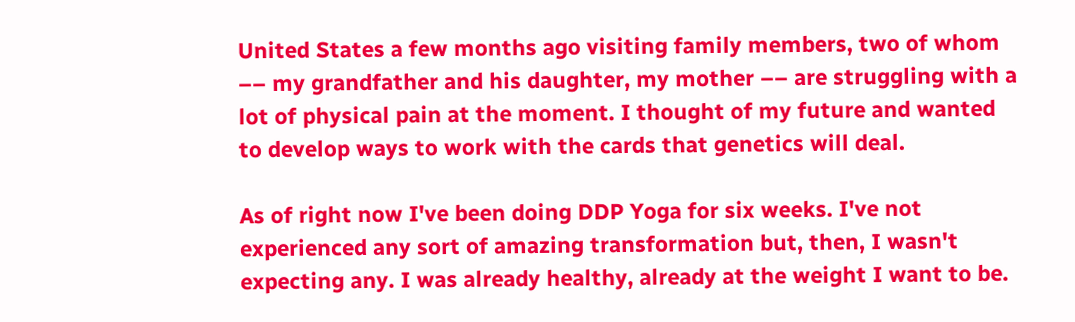United States a few months ago visiting family members, two of whom –– my grandfather and his daughter, my mother –– are struggling with a lot of physical pain at the moment. I thought of my future and wanted to develop ways to work with the cards that genetics will deal.

As of right now I've been doing DDP Yoga for six weeks. I've not experienced any sort of amazing transformation but, then, I wasn't expecting any. I was already healthy, already at the weight I want to be.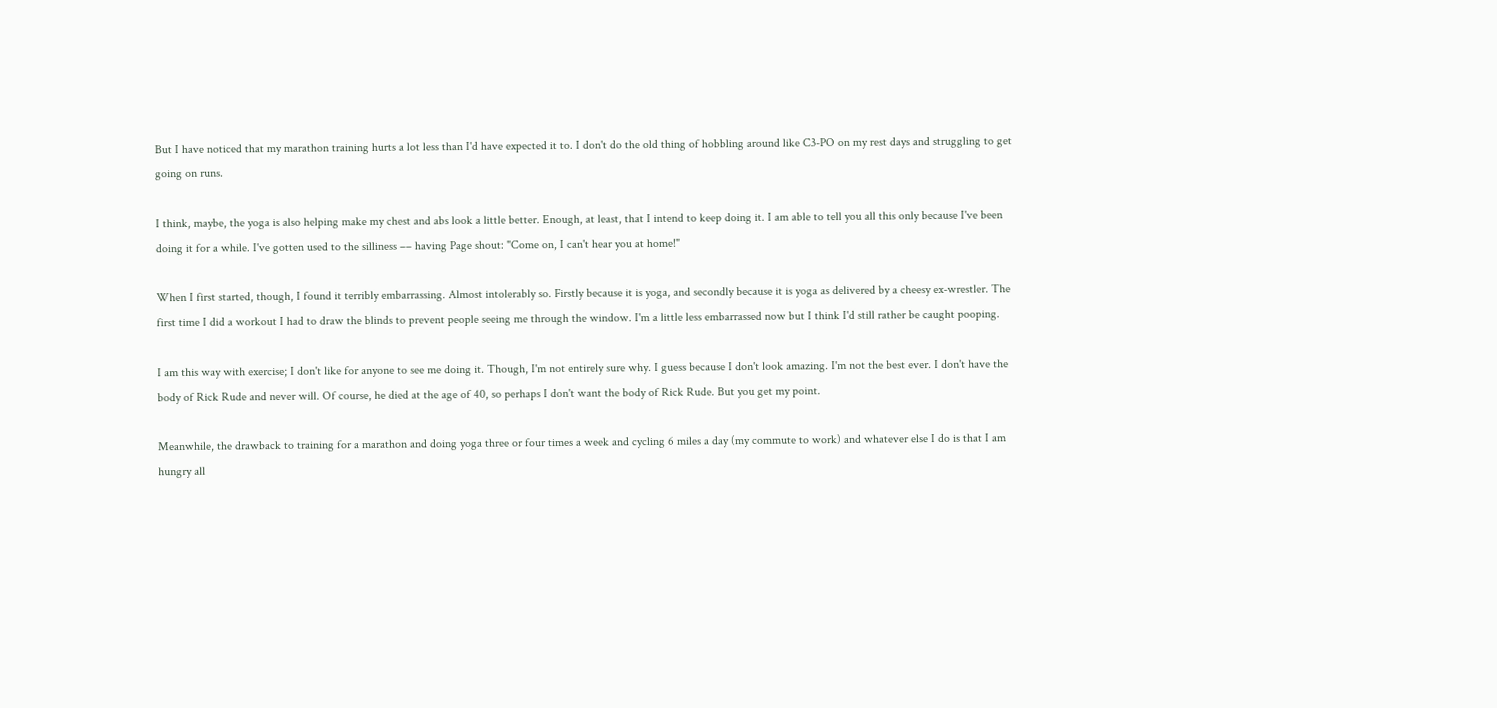But I have noticed that my marathon training hurts a lot less than I'd have expected it to. I don't do the old thing of hobbling around like C3-PO on my rest days and struggling to get going on runs.

I think, maybe, the yoga is also helping make my chest and abs look a little better. Enough, at least, that I intend to keep doing it. I am able to tell you all this only because I've been doing it for a while. I've gotten used to the silliness –– having Page shout: "Come on, I can't hear you at home!"

When I first started, though, I found it terribly embarrassing. Almost intolerably so. Firstly because it is yoga, and secondly because it is yoga as delivered by a cheesy ex-wrestler. The first time I did a workout I had to draw the blinds to prevent people seeing me through the window. I'm a little less embarrassed now but I think I'd still rather be caught pooping.

I am this way with exercise; I don't like for anyone to see me doing it. Though, I'm not entirely sure why. I guess because I don't look amazing. I'm not the best ever. I don't have the body of Rick Rude and never will. Of course, he died at the age of 40, so perhaps I don't want the body of Rick Rude. But you get my point.

Meanwhile, the drawback to training for a marathon and doing yoga three or four times a week and cycling 6 miles a day (my commute to work) and whatever else I do is that I am hungry all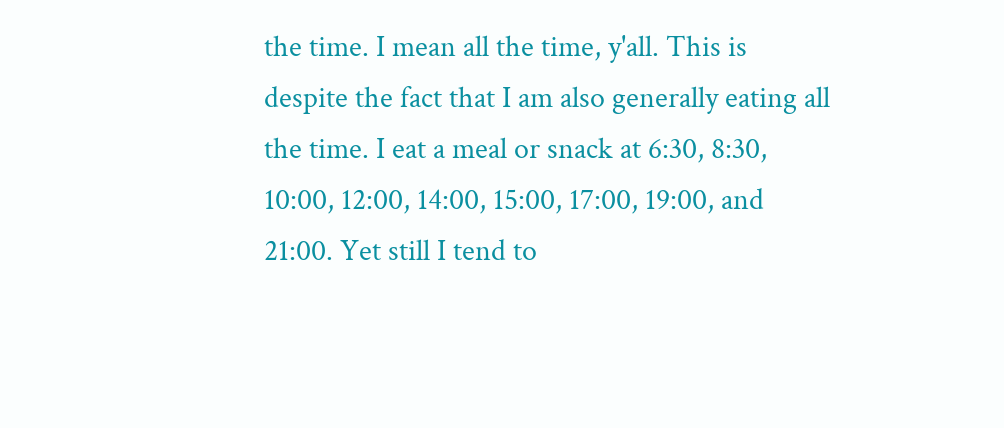the time. I mean all the time, y'all. This is despite the fact that I am also generally eating all the time. I eat a meal or snack at 6:30, 8:30, 10:00, 12:00, 14:00, 15:00, 17:00, 19:00, and 21:00. Yet still I tend to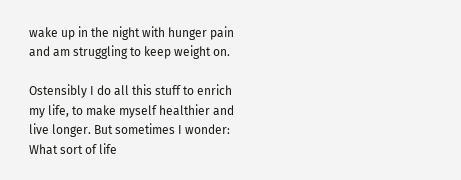wake up in the night with hunger pain and am struggling to keep weight on.

Ostensibly I do all this stuff to enrich my life, to make myself healthier and live longer. But sometimes I wonder: What sort of life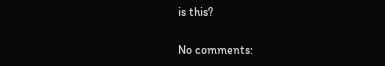is this?

No comments: